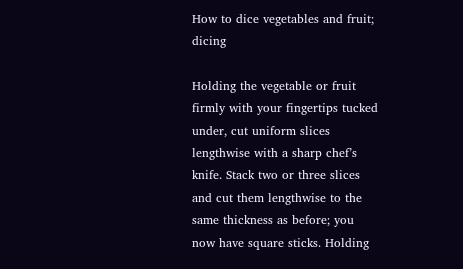How to dice vegetables and fruit; dicing

Holding the vegetable or fruit firmly with your fingertips tucked under, cut uniform slices lengthwise with a sharp chef’s knife. Stack two or three slices and cut them lengthwise to the same thickness as before; you now have square sticks. Holding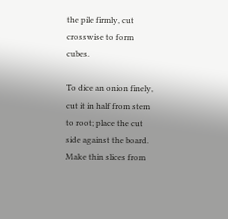the pile firmly, cut crosswise to form cubes.

To dice an onion finely, cut it in half from stem to root; place the cut side against the board. Make thin slices from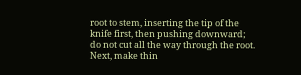root to stem, inserting the tip of the knife first, then pushing downward; do not cut all the way through the root. Next, make thin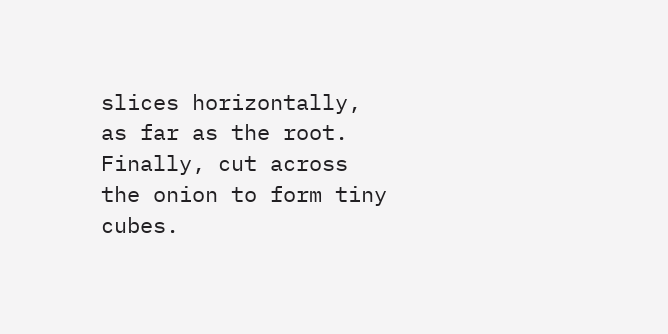slices horizontally, as far as the root. Finally, cut across the onion to form tiny cubes.